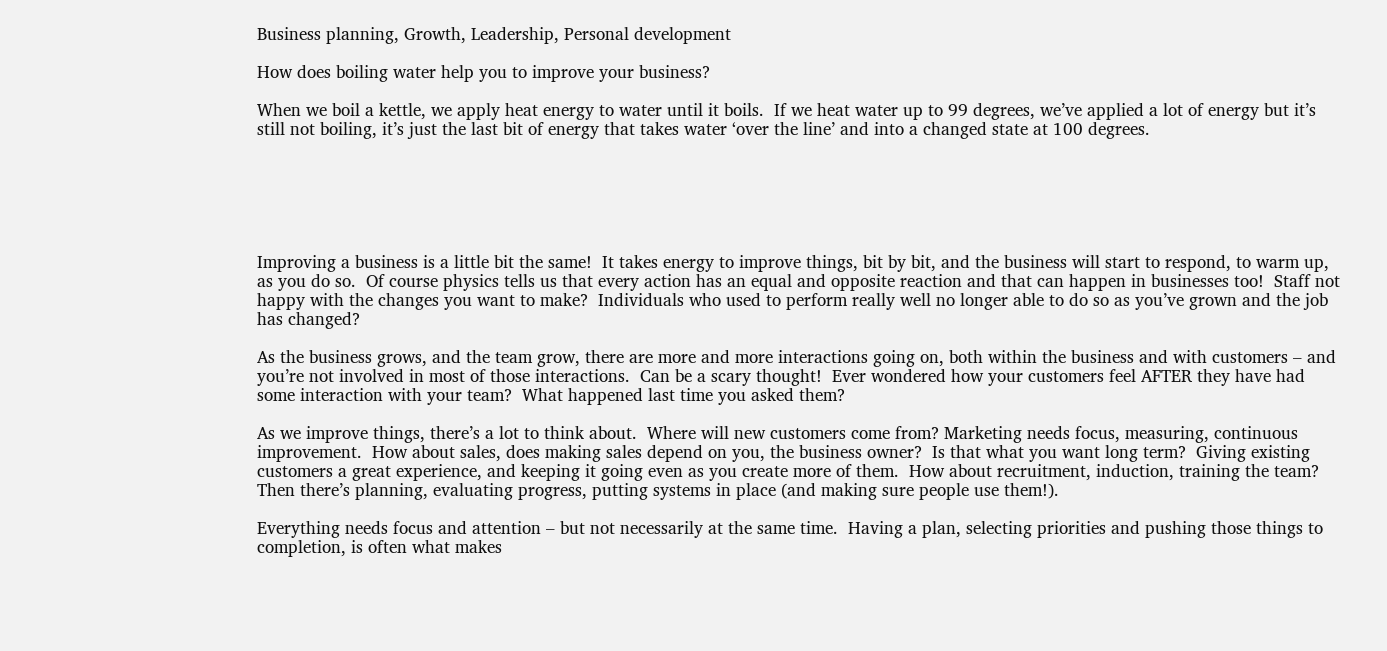Business planning, Growth, Leadership, Personal development

How does boiling water help you to improve your business?

When we boil a kettle, we apply heat energy to water until it boils.  If we heat water up to 99 degrees, we’ve applied a lot of energy but it’s still not boiling, it’s just the last bit of energy that takes water ‘over the line’ and into a changed state at 100 degrees.






Improving a business is a little bit the same!  It takes energy to improve things, bit by bit, and the business will start to respond, to warm up, as you do so.  Of course physics tells us that every action has an equal and opposite reaction and that can happen in businesses too!  Staff not happy with the changes you want to make?  Individuals who used to perform really well no longer able to do so as you’ve grown and the job has changed?

As the business grows, and the team grow, there are more and more interactions going on, both within the business and with customers – and you’re not involved in most of those interactions.  Can be a scary thought!  Ever wondered how your customers feel AFTER they have had some interaction with your team?  What happened last time you asked them?

As we improve things, there’s a lot to think about.  Where will new customers come from? Marketing needs focus, measuring, continuous improvement.  How about sales, does making sales depend on you, the business owner?  Is that what you want long term?  Giving existing customers a great experience, and keeping it going even as you create more of them.  How about recruitment, induction, training the team?  Then there’s planning, evaluating progress, putting systems in place (and making sure people use them!).

Everything needs focus and attention – but not necessarily at the same time.  Having a plan, selecting priorities and pushing those things to completion, is often what makes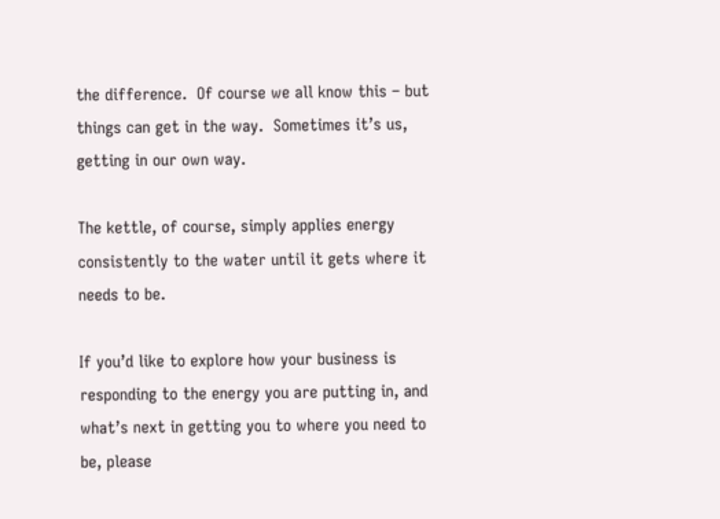the difference.  Of course we all know this – but things can get in the way.  Sometimes it’s us, getting in our own way.

The kettle, of course, simply applies energy consistently to the water until it gets where it needs to be.

If you’d like to explore how your business is responding to the energy you are putting in, and what’s next in getting you to where you need to be, please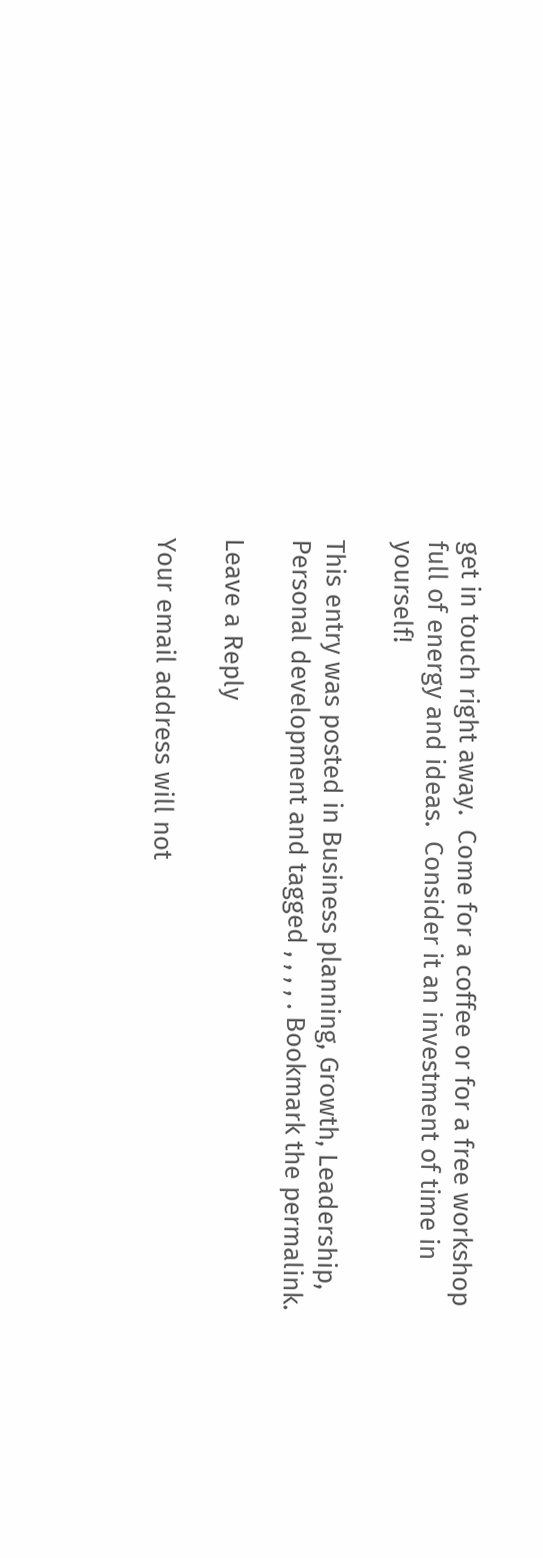get in touch right away.  Come for a coffee or for a free workshop full of energy and ideas.  Consider it an investment of time in yourself!

This entry was posted in Business planning, Growth, Leadership, Personal development and tagged , , , , . Bookmark the permalink.

Leave a Reply

Your email address will not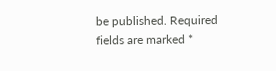be published. Required fields are marked *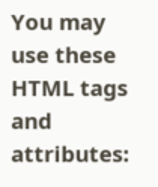You may use these HTML tags and attributes: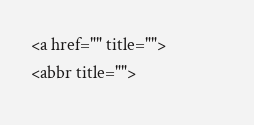<a href="" title=""> <abbr title="">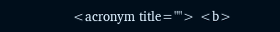<acronym title=""> <b>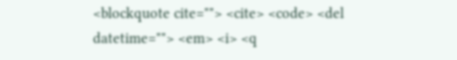<blockquote cite=""> <cite> <code> <del datetime=""> <em> <i> <q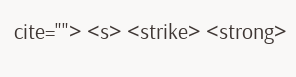cite=""> <s> <strike> <strong>